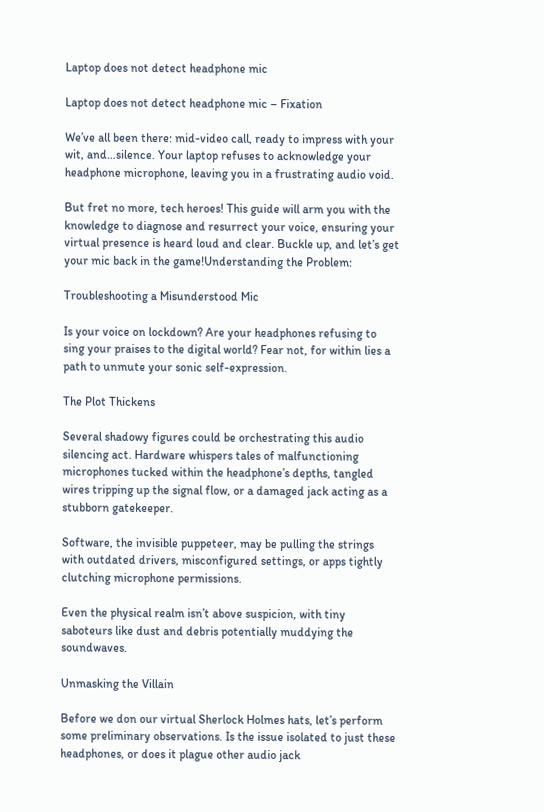Laptop does not detect headphone mic

Laptop does not detect headphone mic – Fixation

We’ve all been there: mid-video call, ready to impress with your wit, and…silence. Your laptop refuses to acknowledge your headphone microphone, leaving you in a frustrating audio void.

But fret no more, tech heroes! This guide will arm you with the knowledge to diagnose and resurrect your voice, ensuring your virtual presence is heard loud and clear. Buckle up, and let’s get your mic back in the game!Understanding the Problem:

Troubleshooting a Misunderstood Mic

Is your voice on lockdown? Are your headphones refusing to sing your praises to the digital world? Fear not, for within lies a path to unmute your sonic self-expression.

The Plot Thickens

Several shadowy figures could be orchestrating this audio silencing act. Hardware whispers tales of malfunctioning microphones tucked within the headphone’s depths, tangled wires tripping up the signal flow, or a damaged jack acting as a stubborn gatekeeper.

Software, the invisible puppeteer, may be pulling the strings with outdated drivers, misconfigured settings, or apps tightly clutching microphone permissions.

Even the physical realm isn’t above suspicion, with tiny saboteurs like dust and debris potentially muddying the soundwaves.

Unmasking the Villain

Before we don our virtual Sherlock Holmes hats, let’s perform some preliminary observations. Is the issue isolated to just these headphones, or does it plague other audio jack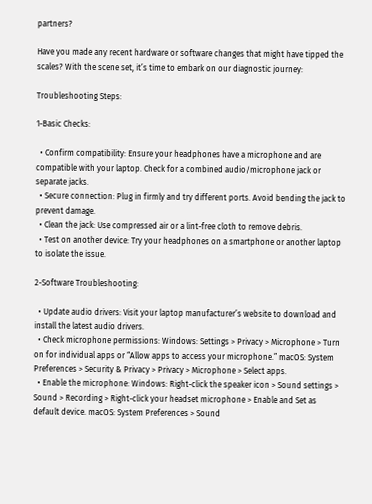partners?

Have you made any recent hardware or software changes that might have tipped the scales? With the scene set, it’s time to embark on our diagnostic journey:

Troubleshooting Steps:

1-Basic Checks:

  • Confirm compatibility: Ensure your headphones have a microphone and are compatible with your laptop. Check for a combined audio/microphone jack or separate jacks.
  • Secure connection: Plug in firmly and try different ports. Avoid bending the jack to prevent damage.
  • Clean the jack: Use compressed air or a lint-free cloth to remove debris.
  • Test on another device: Try your headphones on a smartphone or another laptop to isolate the issue.

2-Software Troubleshooting:

  • Update audio drivers: Visit your laptop manufacturer’s website to download and install the latest audio drivers.
  • Check microphone permissions: Windows: Settings > Privacy > Microphone > Turn on for individual apps or “Allow apps to access your microphone.” macOS: System Preferences > Security & Privacy > Privacy > Microphone > Select apps.
  • Enable the microphone: Windows: Right-click the speaker icon > Sound settings > Sound > Recording > Right-click your headset microphone > Enable and Set as default device. macOS: System Preferences > Sound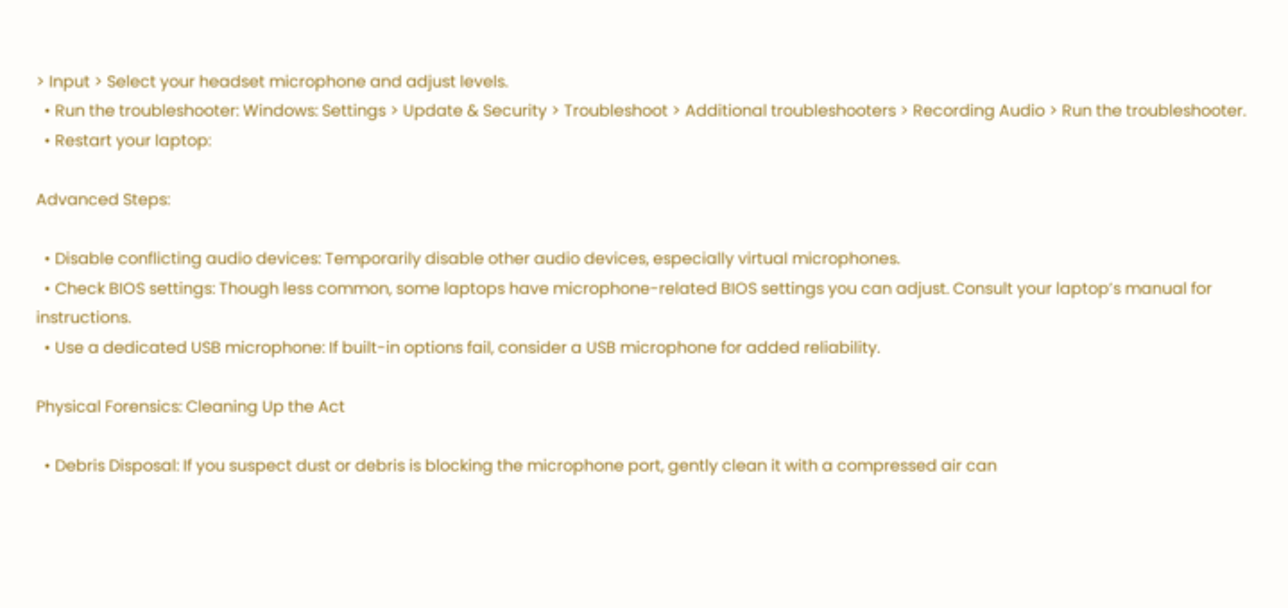> Input > Select your headset microphone and adjust levels.
  • Run the troubleshooter: Windows: Settings > Update & Security > Troubleshoot > Additional troubleshooters > Recording Audio > Run the troubleshooter.
  • Restart your laptop:

Advanced Steps:

  • Disable conflicting audio devices: Temporarily disable other audio devices, especially virtual microphones.
  • Check BIOS settings: Though less common, some laptops have microphone-related BIOS settings you can adjust. Consult your laptop’s manual for instructions.
  • Use a dedicated USB microphone: If built-in options fail, consider a USB microphone for added reliability.

Physical Forensics: Cleaning Up the Act

  • Debris Disposal: If you suspect dust or debris is blocking the microphone port, gently clean it with a compressed air can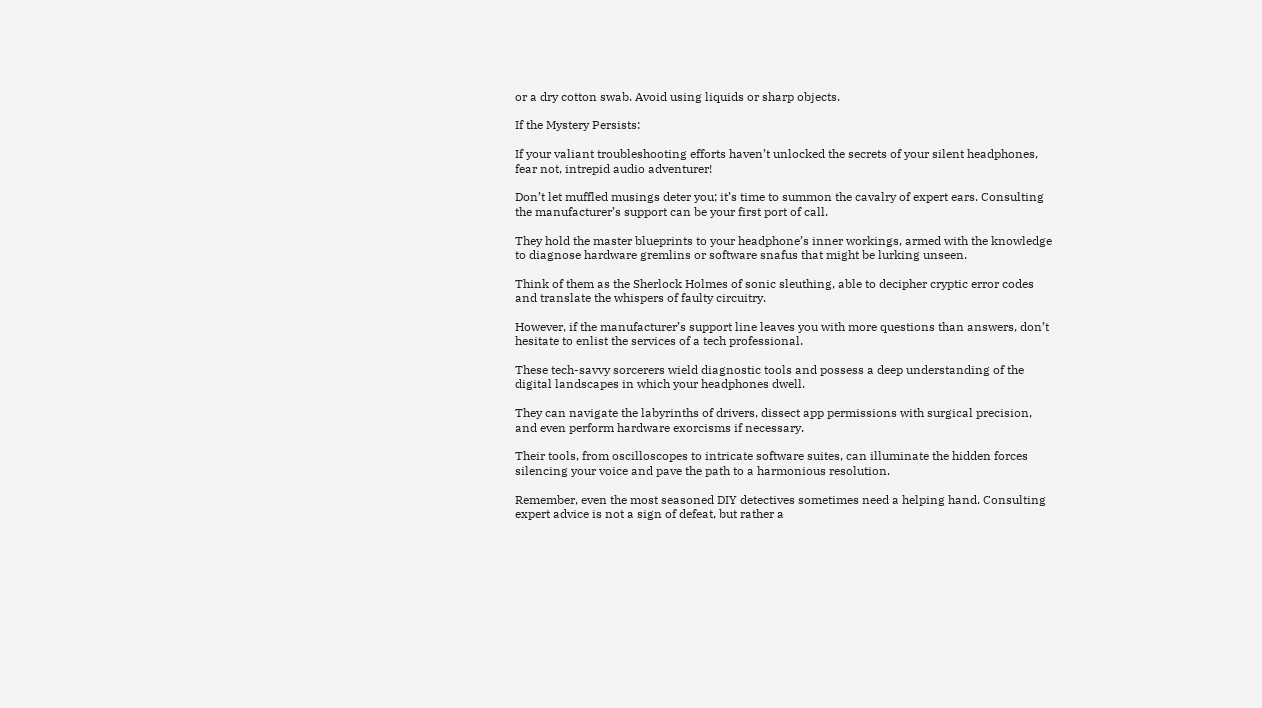or a dry cotton swab. Avoid using liquids or sharp objects.

If the Mystery Persists:

If your valiant troubleshooting efforts haven’t unlocked the secrets of your silent headphones, fear not, intrepid audio adventurer!

Don’t let muffled musings deter you; it’s time to summon the cavalry of expert ears. Consulting the manufacturer’s support can be your first port of call.

They hold the master blueprints to your headphone’s inner workings, armed with the knowledge to diagnose hardware gremlins or software snafus that might be lurking unseen.

Think of them as the Sherlock Holmes of sonic sleuthing, able to decipher cryptic error codes and translate the whispers of faulty circuitry.

However, if the manufacturer’s support line leaves you with more questions than answers, don’t hesitate to enlist the services of a tech professional.

These tech-savvy sorcerers wield diagnostic tools and possess a deep understanding of the digital landscapes in which your headphones dwell.

They can navigate the labyrinths of drivers, dissect app permissions with surgical precision, and even perform hardware exorcisms if necessary.

Their tools, from oscilloscopes to intricate software suites, can illuminate the hidden forces silencing your voice and pave the path to a harmonious resolution.

Remember, even the most seasoned DIY detectives sometimes need a helping hand. Consulting expert advice is not a sign of defeat, but rather a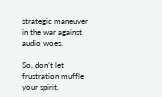strategic maneuver in the war against audio woes.

So, don’t let frustration muffle your spirit.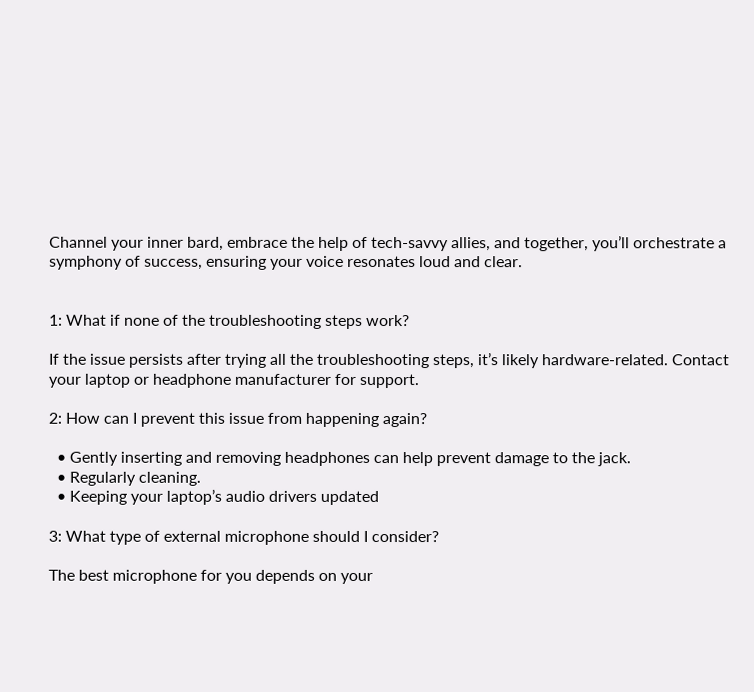Channel your inner bard, embrace the help of tech-savvy allies, and together, you’ll orchestrate a symphony of success, ensuring your voice resonates loud and clear.


1: What if none of the troubleshooting steps work?

If the issue persists after trying all the troubleshooting steps, it’s likely hardware-related. Contact your laptop or headphone manufacturer for support.

2: How can I prevent this issue from happening again?

  • Gently inserting and removing headphones can help prevent damage to the jack.
  • Regularly cleaning.
  • Keeping your laptop’s audio drivers updated

3: What type of external microphone should I consider?

The best microphone for you depends on your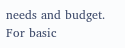needs and budget. For basic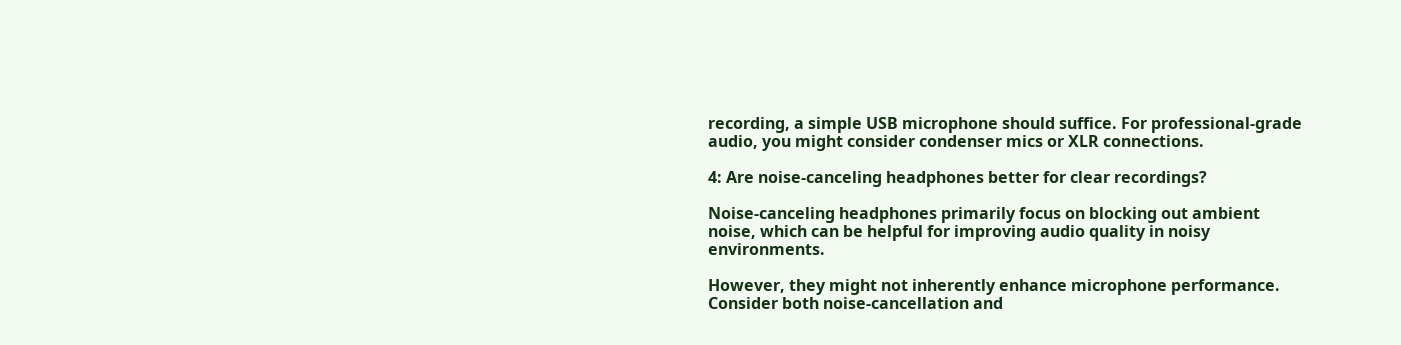recording, a simple USB microphone should suffice. For professional-grade audio, you might consider condenser mics or XLR connections.

4: Are noise-canceling headphones better for clear recordings?

Noise-canceling headphones primarily focus on blocking out ambient noise, which can be helpful for improving audio quality in noisy environments.

However, they might not inherently enhance microphone performance. Consider both noise-cancellation and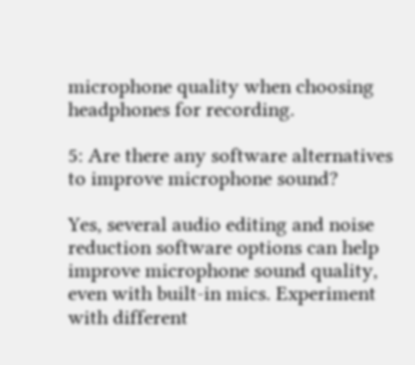microphone quality when choosing headphones for recording.

5: Are there any software alternatives to improve microphone sound?

Yes, several audio editing and noise reduction software options can help improve microphone sound quality, even with built-in mics. Experiment with different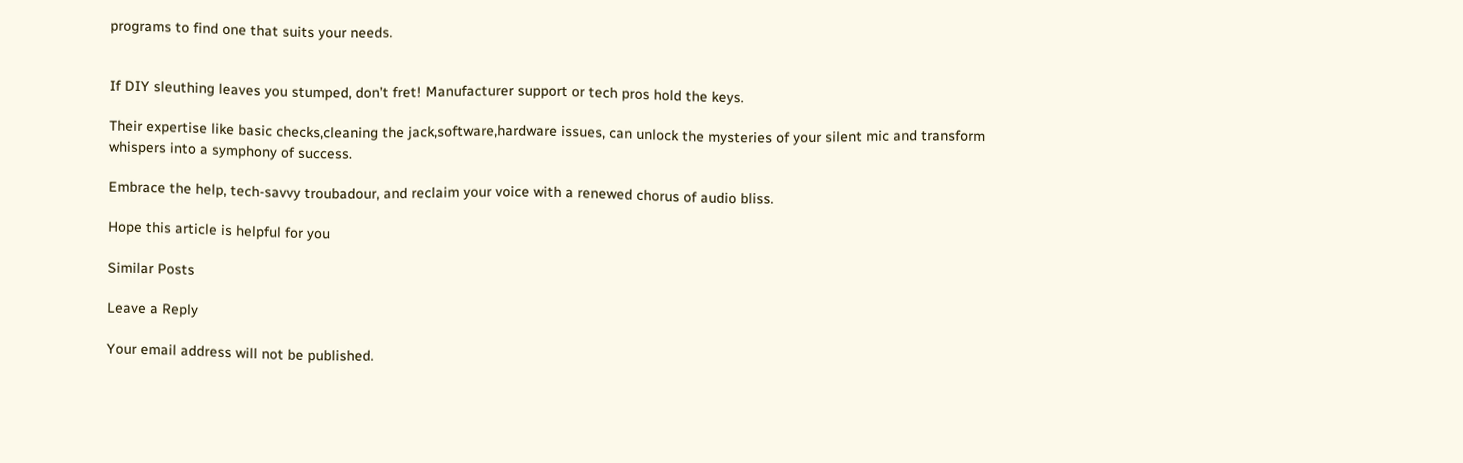programs to find one that suits your needs.


If DIY sleuthing leaves you stumped, don’t fret! Manufacturer support or tech pros hold the keys.

Their expertise like basic checks,cleaning the jack,software,hardware issues, can unlock the mysteries of your silent mic and transform whispers into a symphony of success.

Embrace the help, tech-savvy troubadour, and reclaim your voice with a renewed chorus of audio bliss.

Hope this article is helpful for you

Similar Posts

Leave a Reply

Your email address will not be published.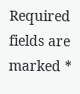Required fields are marked *